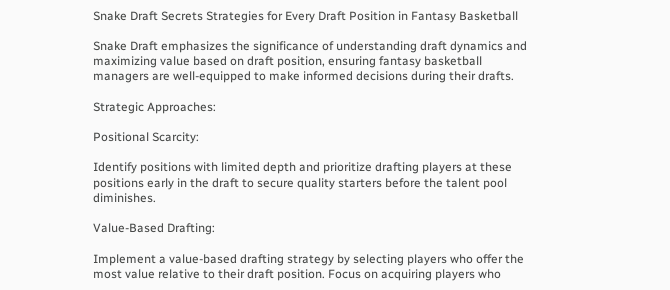Snake Draft Secrets Strategies for Every Draft Position in Fantasy Basketball

Snake Draft emphasizes the significance of understanding draft dynamics and maximizing value based on draft position, ensuring fantasy basketball managers are well-equipped to make informed decisions during their drafts.

Strategic Approaches:

Positional Scarcity:

Identify positions with limited depth and prioritize drafting players at these positions early in the draft to secure quality starters before the talent pool diminishes.

Value-Based Drafting:

Implement a value-based drafting strategy by selecting players who offer the most value relative to their draft position. Focus on acquiring players who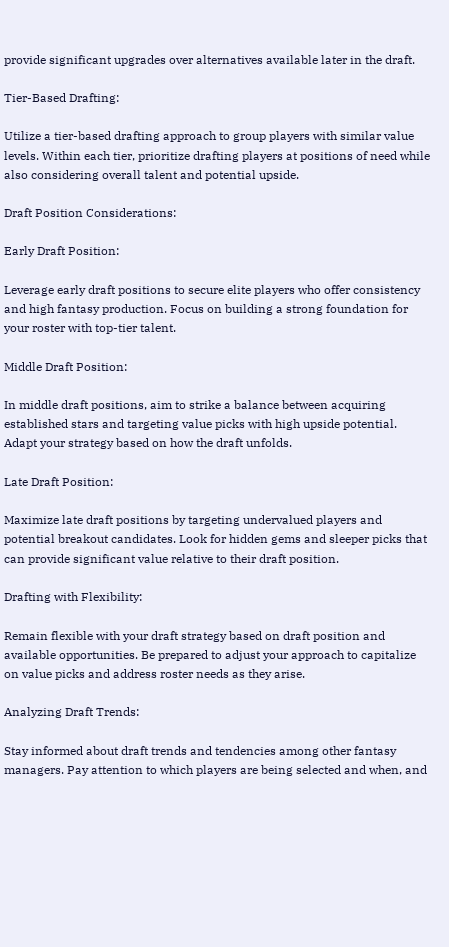provide significant upgrades over alternatives available later in the draft.

Tier-Based Drafting:

Utilize a tier-based drafting approach to group players with similar value levels. Within each tier, prioritize drafting players at positions of need while also considering overall talent and potential upside.

Draft Position Considerations:

Early Draft Position:

Leverage early draft positions to secure elite players who offer consistency and high fantasy production. Focus on building a strong foundation for your roster with top-tier talent.

Middle Draft Position:

In middle draft positions, aim to strike a balance between acquiring established stars and targeting value picks with high upside potential. Adapt your strategy based on how the draft unfolds.

Late Draft Position:

Maximize late draft positions by targeting undervalued players and potential breakout candidates. Look for hidden gems and sleeper picks that can provide significant value relative to their draft position.

Drafting with Flexibility:

Remain flexible with your draft strategy based on draft position and available opportunities. Be prepared to adjust your approach to capitalize on value picks and address roster needs as they arise.

Analyzing Draft Trends:

Stay informed about draft trends and tendencies among other fantasy managers. Pay attention to which players are being selected and when, and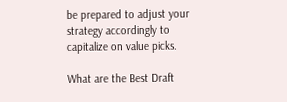be prepared to adjust your strategy accordingly to capitalize on value picks.

What are the Best Draft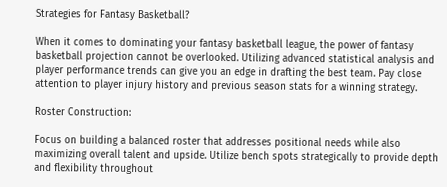Strategies for Fantasy Basketball?

When it comes to dominating your fantasy basketball league, the power of fantasy basketball projection cannot be overlooked. Utilizing advanced statistical analysis and player performance trends can give you an edge in drafting the best team. Pay close attention to player injury history and previous season stats for a winning strategy.

Roster Construction:

Focus on building a balanced roster that addresses positional needs while also maximizing overall talent and upside. Utilize bench spots strategically to provide depth and flexibility throughout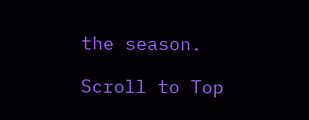the season.

Scroll to Top